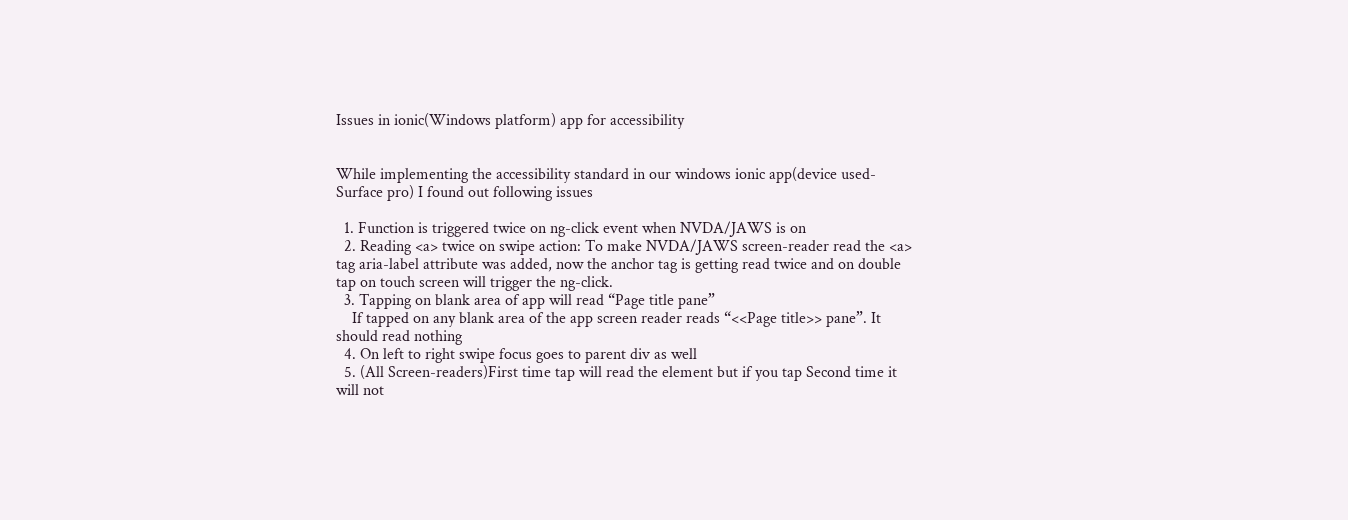Issues in ionic(Windows platform) app for accessibility


While implementing the accessibility standard in our windows ionic app(device used- Surface pro) I found out following issues

  1. Function is triggered twice on ng-click event when NVDA/JAWS is on
  2. Reading <a> twice on swipe action: To make NVDA/JAWS screen-reader read the <a> tag aria-label attribute was added, now the anchor tag is getting read twice and on double tap on touch screen will trigger the ng-click.
  3. Tapping on blank area of app will read “Page title pane”
    If tapped on any blank area of the app screen reader reads “<<Page title>> pane”. It should read nothing
  4. On left to right swipe focus goes to parent div as well
  5. (All Screen-readers)First time tap will read the element but if you tap Second time it will not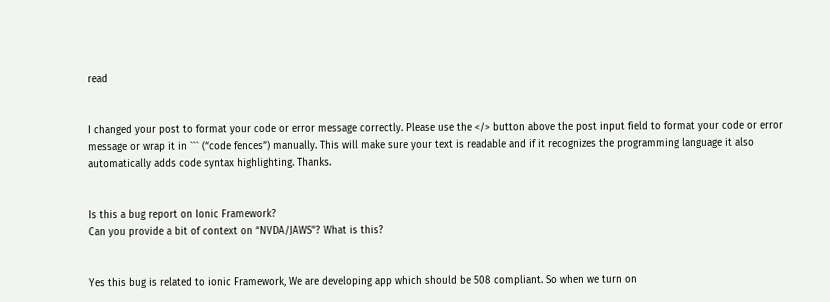read


I changed your post to format your code or error message correctly. Please use the </> button above the post input field to format your code or error message or wrap it in ``` (“code fences”) manually. This will make sure your text is readable and if it recognizes the programming language it also automatically adds code syntax highlighting. Thanks.


Is this a bug report on Ionic Framework?
Can you provide a bit of context on “NVDA/JAWS”? What is this?


Yes this bug is related to ionic Framework, We are developing app which should be 508 compliant. So when we turn on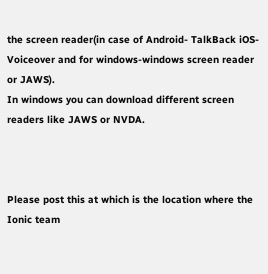the screen reader(in case of Android- TalkBack iOS-Voiceover and for windows-windows screen reader or JAWS).
In windows you can download different screen readers like JAWS or NVDA.



Please post this at which is the location where the Ionic team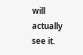will actually see it.